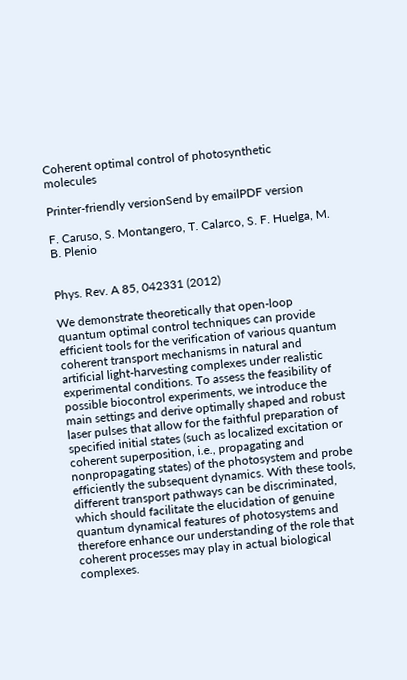Coherent optimal control of photosynthetic molecules

Printer-friendly versionSend by emailPDF version

F. Caruso, S. Montangero, T. Calarco, S. F. Huelga, M. B. Plenio


Phys. Rev. A 85, 042331 (2012)

We demonstrate theoretically that open-loop quantum optimal control techniques can provide efficient tools for the verification of various quantum coherent transport mechanisms in natural and artificial light-harvesting complexes under realistic experimental conditions. To assess the feasibility of possible biocontrol experiments, we introduce the main settings and derive optimally shaped and robust laser pulses that allow for the faithful preparation of specified initial states (such as localized excitation or coherent superposition, i.e., propagating and nonpropagating states) of the photosystem and probe efficiently the subsequent dynamics. With these tools, different transport pathways can be discriminated, which should facilitate the elucidation of genuine quantum dynamical features of photosystems and therefore enhance our understanding of the role that coherent processes may play in actual biological complexes.